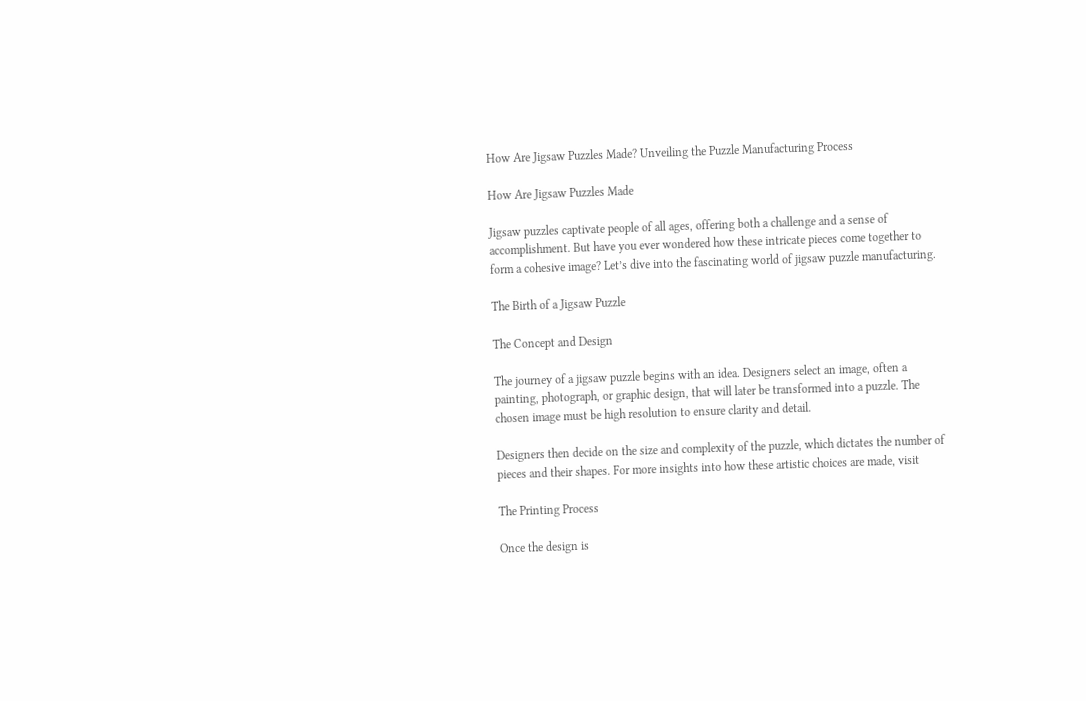How Are Jigsaw Puzzles Made? Unveiling the Puzzle Manufacturing Process

How Are Jigsaw Puzzles Made

Jigsaw puzzles captivate people of all ages, offering both a challenge and a sense of accomplishment. But have you ever wondered how these intricate pieces come together to form a cohesive image? Let’s dive into the fascinating world of jigsaw puzzle manufacturing.

The Birth of a Jigsaw Puzzle

The Concept and Design

The journey of a jigsaw puzzle begins with an idea. Designers select an image, often a painting, photograph, or graphic design, that will later be transformed into a puzzle. The chosen image must be high resolution to ensure clarity and detail.

Designers then decide on the size and complexity of the puzzle, which dictates the number of pieces and their shapes. For more insights into how these artistic choices are made, visit

The Printing Process

Once the design is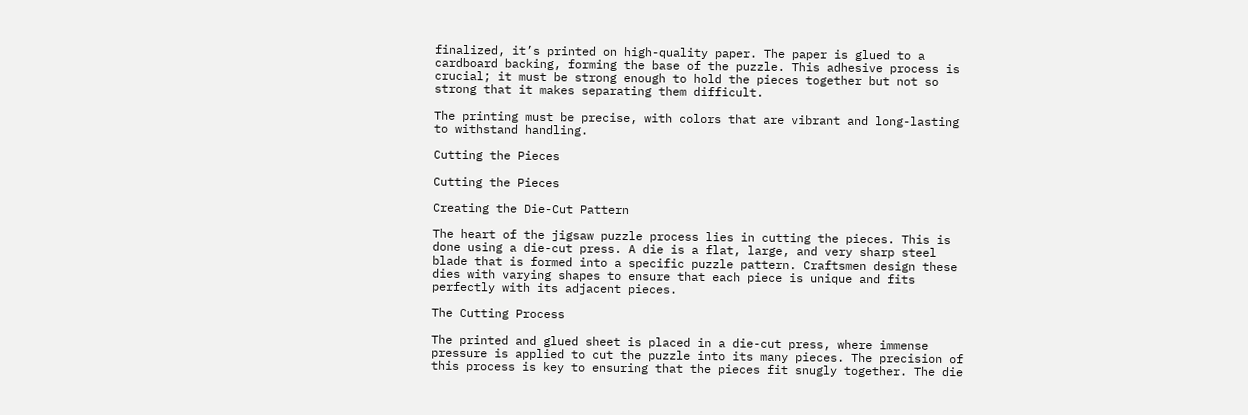finalized, it’s printed on high-quality paper. The paper is glued to a cardboard backing, forming the base of the puzzle. This adhesive process is crucial; it must be strong enough to hold the pieces together but not so strong that it makes separating them difficult.

The printing must be precise, with colors that are vibrant and long-lasting to withstand handling.

Cutting the Pieces

Cutting the Pieces

Creating the Die-Cut Pattern

The heart of the jigsaw puzzle process lies in cutting the pieces. This is done using a die-cut press. A die is a flat, large, and very sharp steel blade that is formed into a specific puzzle pattern. Craftsmen design these dies with varying shapes to ensure that each piece is unique and fits perfectly with its adjacent pieces.

The Cutting Process

The printed and glued sheet is placed in a die-cut press, where immense pressure is applied to cut the puzzle into its many pieces. The precision of this process is key to ensuring that the pieces fit snugly together. The die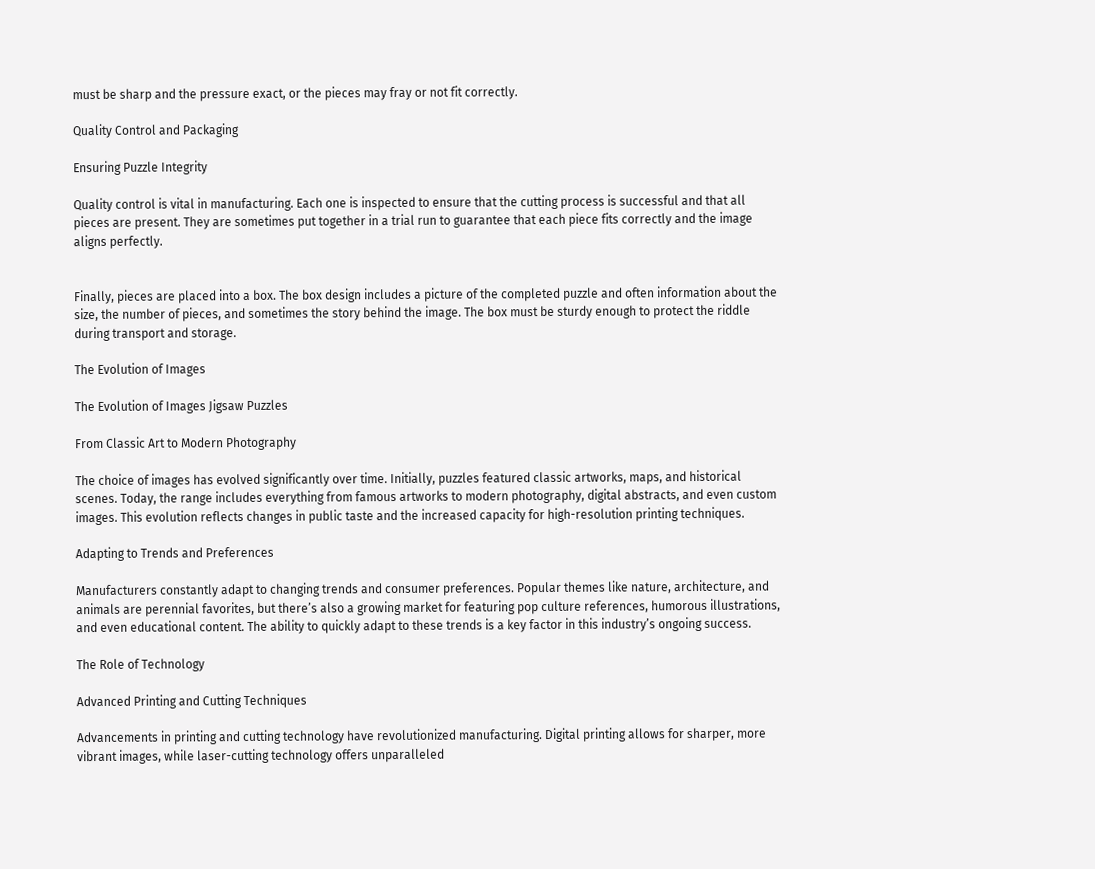must be sharp and the pressure exact, or the pieces may fray or not fit correctly.

Quality Control and Packaging

Ensuring Puzzle Integrity

Quality control is vital in manufacturing. Each one is inspected to ensure that the cutting process is successful and that all pieces are present. They are sometimes put together in a trial run to guarantee that each piece fits correctly and the image aligns perfectly.


Finally, pieces are placed into a box. The box design includes a picture of the completed puzzle and often information about the size, the number of pieces, and sometimes the story behind the image. The box must be sturdy enough to protect the riddle during transport and storage.

The Evolution of Images

The Evolution of Images Jigsaw Puzzles

From Classic Art to Modern Photography

The choice of images has evolved significantly over time. Initially, puzzles featured classic artworks, maps, and historical scenes. Today, the range includes everything from famous artworks to modern photography, digital abstracts, and even custom images. This evolution reflects changes in public taste and the increased capacity for high-resolution printing techniques.

Adapting to Trends and Preferences

Manufacturers constantly adapt to changing trends and consumer preferences. Popular themes like nature, architecture, and animals are perennial favorites, but there’s also a growing market for featuring pop culture references, humorous illustrations, and even educational content. The ability to quickly adapt to these trends is a key factor in this industry’s ongoing success.

The Role of Technology

Advanced Printing and Cutting Techniques

Advancements in printing and cutting technology have revolutionized manufacturing. Digital printing allows for sharper, more vibrant images, while laser-cutting technology offers unparalleled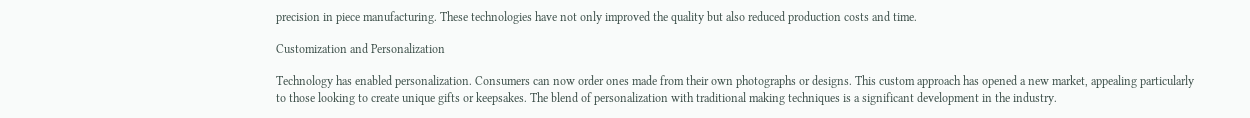precision in piece manufacturing. These technologies have not only improved the quality but also reduced production costs and time.

Customization and Personalization

Technology has enabled personalization. Consumers can now order ones made from their own photographs or designs. This custom approach has opened a new market, appealing particularly to those looking to create unique gifts or keepsakes. The blend of personalization with traditional making techniques is a significant development in the industry.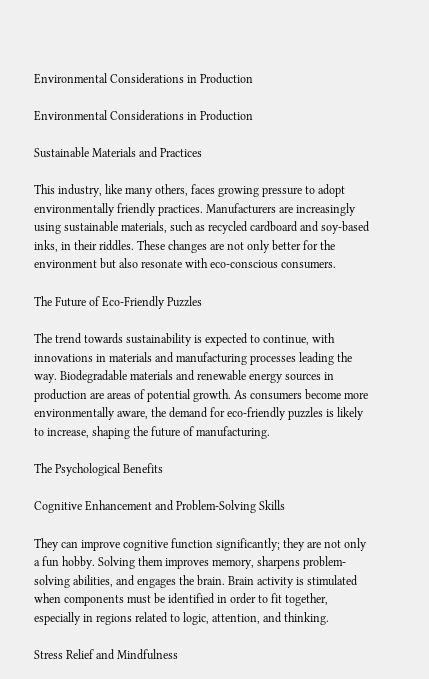Environmental Considerations in Production

Environmental Considerations in Production

Sustainable Materials and Practices

This industry, like many others, faces growing pressure to adopt environmentally friendly practices. Manufacturers are increasingly using sustainable materials, such as recycled cardboard and soy-based inks, in their riddles. These changes are not only better for the environment but also resonate with eco-conscious consumers.

The Future of Eco-Friendly Puzzles

The trend towards sustainability is expected to continue, with innovations in materials and manufacturing processes leading the way. Biodegradable materials and renewable energy sources in production are areas of potential growth. As consumers become more environmentally aware, the demand for eco-friendly puzzles is likely to increase, shaping the future of manufacturing.

The Psychological Benefits

Cognitive Enhancement and Problem-Solving Skills

They can improve cognitive function significantly; they are not only a fun hobby. Solving them improves memory, sharpens problem-solving abilities, and engages the brain. Brain activity is stimulated when components must be identified in order to fit together, especially in regions related to logic, attention, and thinking.

Stress Relief and Mindfulness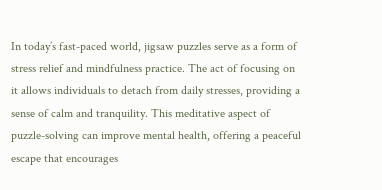In today’s fast-paced world, jigsaw puzzles serve as a form of stress relief and mindfulness practice. The act of focusing on it allows individuals to detach from daily stresses, providing a sense of calm and tranquility. This meditative aspect of puzzle-solving can improve mental health, offering a peaceful escape that encourages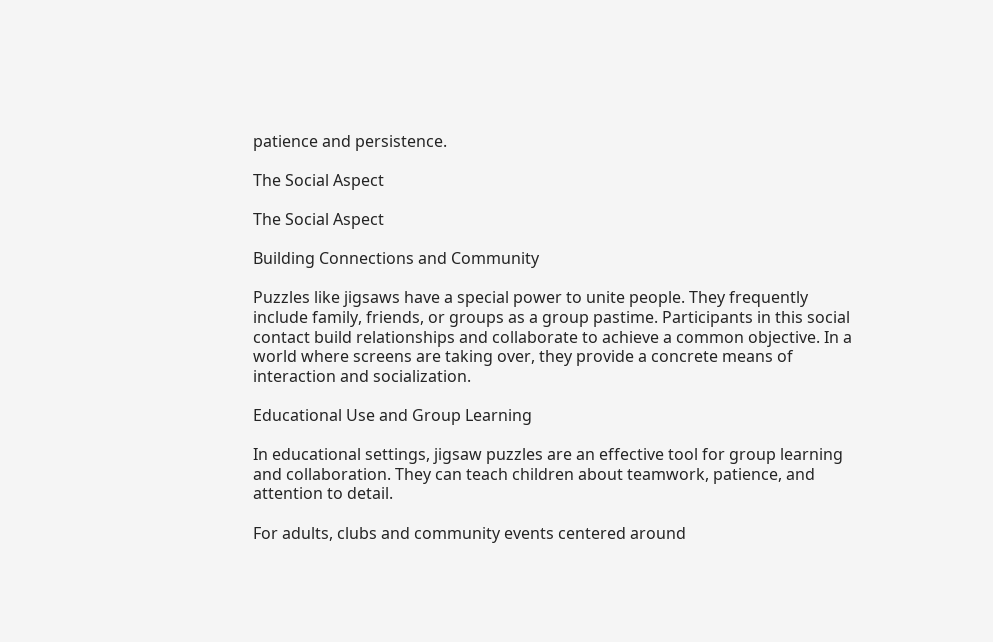patience and persistence.

The Social Aspect

The Social Aspect

Building Connections and Community

Puzzles like jigsaws have a special power to unite people. They frequently include family, friends, or groups as a group pastime. Participants in this social contact build relationships and collaborate to achieve a common objective. In a world where screens are taking over, they provide a concrete means of interaction and socialization.

Educational Use and Group Learning

In educational settings, jigsaw puzzles are an effective tool for group learning and collaboration. They can teach children about teamwork, patience, and attention to detail.

For adults, clubs and community events centered around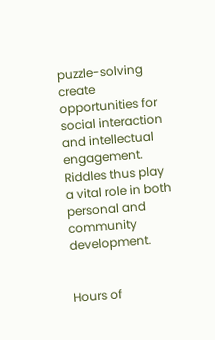puzzle-solving create opportunities for social interaction and intellectual engagement. Riddles thus play a vital role in both personal and community development.


Hours of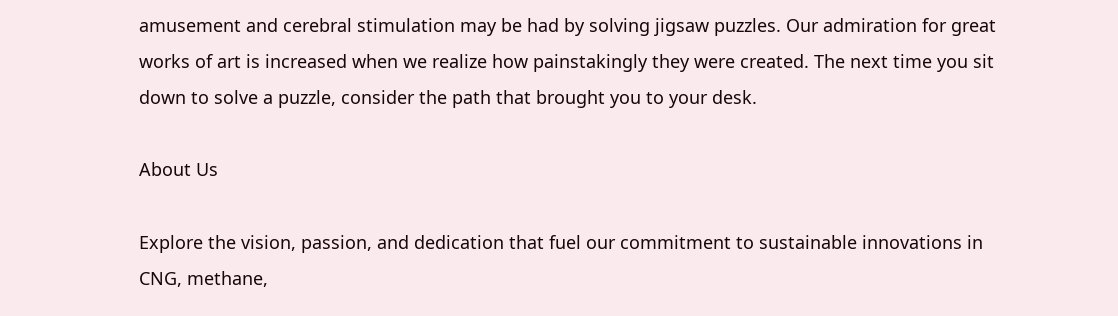amusement and cerebral stimulation may be had by solving jigsaw puzzles. Our admiration for great works of art is increased when we realize how painstakingly they were created. The next time you sit down to solve a puzzle, consider the path that brought you to your desk.

About Us

Explore the vision, passion, and dedication that fuel our commitment to sustainable innovations in CNG, methane,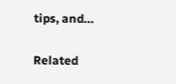tips, and…

Related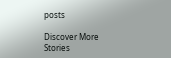posts

Discover More Stories